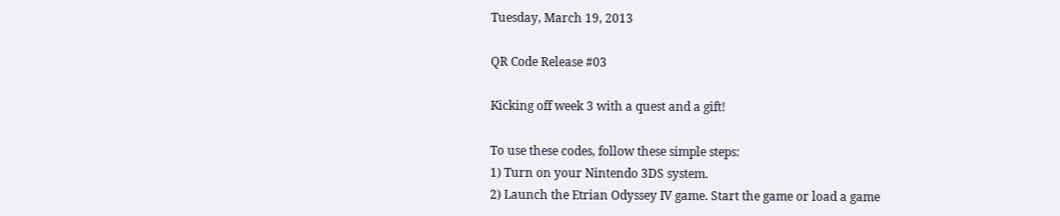Tuesday, March 19, 2013

QR Code Release #03

Kicking off week 3 with a quest and a gift!

To use these codes, follow these simple steps:
1) Turn on your Nintendo 3DS system.
2) Launch the Etrian Odyssey IV game. Start the game or load a game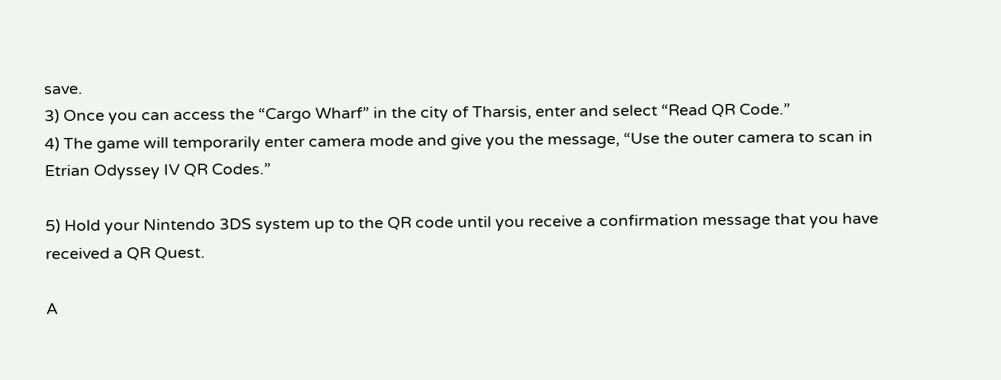save.
3) Once you can access the “Cargo Wharf” in the city of Tharsis, enter and select “Read QR Code.”
4) The game will temporarily enter camera mode and give you the message, “Use the outer camera to scan in Etrian Odyssey IV QR Codes.”

5) Hold your Nintendo 3DS system up to the QR code until you receive a confirmation message that you have received a QR Quest.

A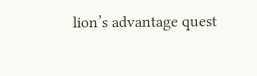lion’s advantage quest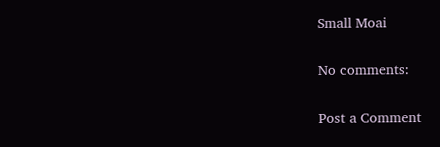Small Moai

No comments:

Post a Comment